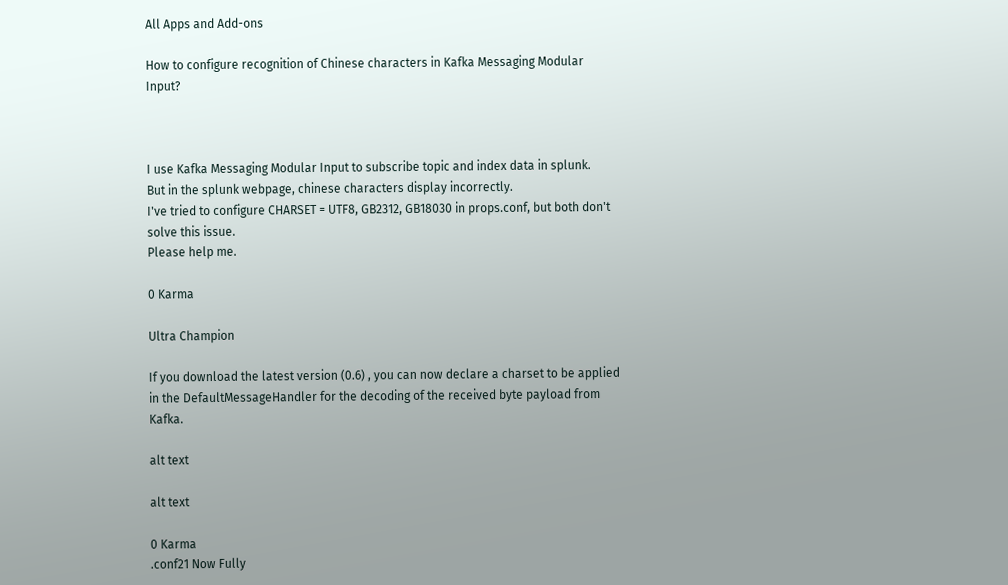All Apps and Add-ons

How to configure recognition of Chinese characters in Kafka Messaging Modular Input?



I use Kafka Messaging Modular Input to subscribe topic and index data in splunk.
But in the splunk webpage, chinese characters display incorrectly.
I've tried to configure CHARSET = UTF8, GB2312, GB18030 in props.conf, but both don't solve this issue.
Please help me.

0 Karma

Ultra Champion

If you download the latest version (0.6) , you can now declare a charset to be applied in the DefaultMessageHandler for the decoding of the received byte payload from Kafka.

alt text

alt text

0 Karma
.conf21 Now Fully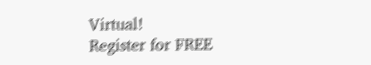Virtual!
Register for FREE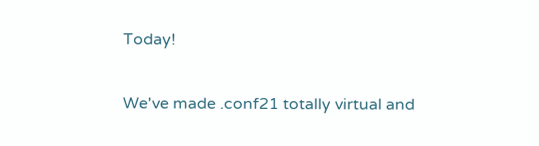Today!

We've made .conf21 totally virtual and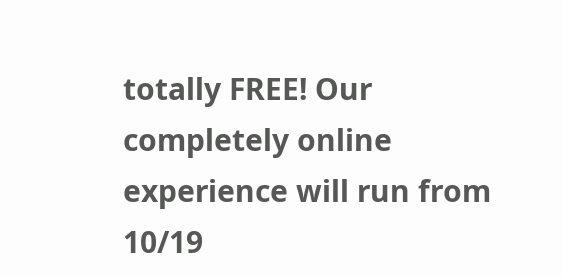totally FREE! Our completely online experience will run from 10/19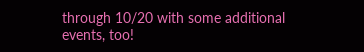through 10/20 with some additional events, too!